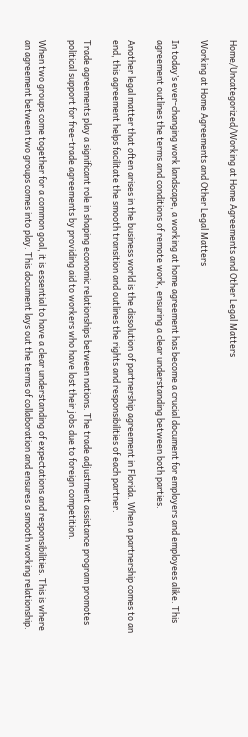Home/Uncategorized/Working at Home Agreements and Other Legal Matters

Working at Home Agreements and Other Legal Matters

In today’s ever-changing work landscape, a working at home agreement has become a crucial document for employers and employees alike. This agreement outlines the terms and conditions of remote work, ensuring a clear understanding between both parties.

Another legal matter that often arises in the business world is the dissolution of partnership agreement in Florida. When a partnership comes to an end, this agreement helps facilitate the smooth transition and outlines the rights and responsibilities of each partner.

Trade agreements play a significant role in shaping economic relationships between nations. The trade adjustment assistance program promotes political support for free-trade agreements by providing aid to workers who have lost their jobs due to foreign competition.

When two groups come together for a common goal, it is essential to have a clear understanding of expectations and responsibilities. This is where an agreement between two groups comes into play. This document lays out the terms of collaboration and ensures a smooth working relationship.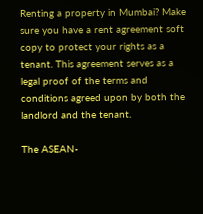Renting a property in Mumbai? Make sure you have a rent agreement soft copy to protect your rights as a tenant. This agreement serves as a legal proof of the terms and conditions agreed upon by both the landlord and the tenant.

The ASEAN-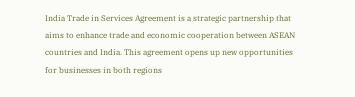India Trade in Services Agreement is a strategic partnership that aims to enhance trade and economic cooperation between ASEAN countries and India. This agreement opens up new opportunities for businesses in both regions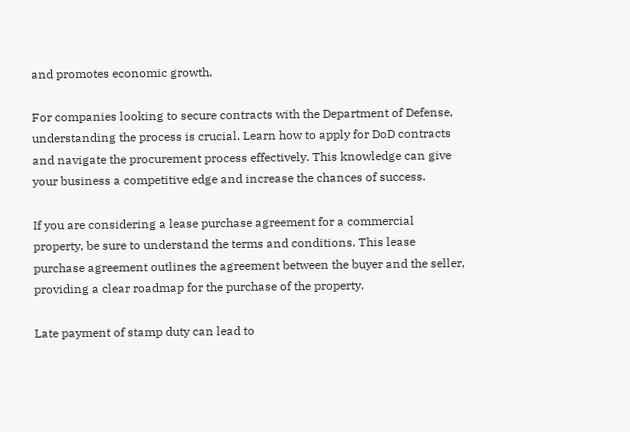and promotes economic growth.

For companies looking to secure contracts with the Department of Defense, understanding the process is crucial. Learn how to apply for DoD contracts and navigate the procurement process effectively. This knowledge can give your business a competitive edge and increase the chances of success.

If you are considering a lease purchase agreement for a commercial property, be sure to understand the terms and conditions. This lease purchase agreement outlines the agreement between the buyer and the seller, providing a clear roadmap for the purchase of the property.

Late payment of stamp duty can lead to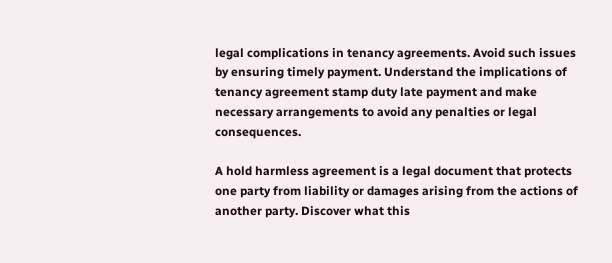legal complications in tenancy agreements. Avoid such issues by ensuring timely payment. Understand the implications of tenancy agreement stamp duty late payment and make necessary arrangements to avoid any penalties or legal consequences.

A hold harmless agreement is a legal document that protects one party from liability or damages arising from the actions of another party. Discover what this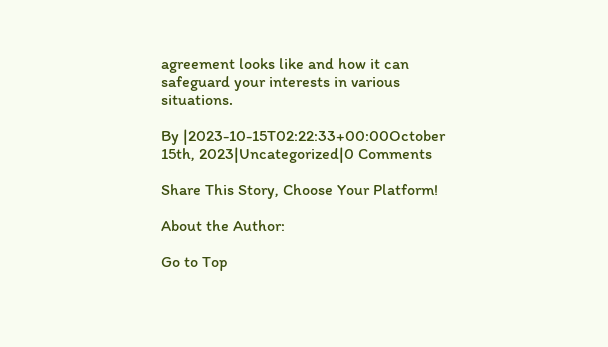agreement looks like and how it can safeguard your interests in various situations.

By |2023-10-15T02:22:33+00:00October 15th, 2023|Uncategorized|0 Comments

Share This Story, Choose Your Platform!

About the Author:

Go to Top